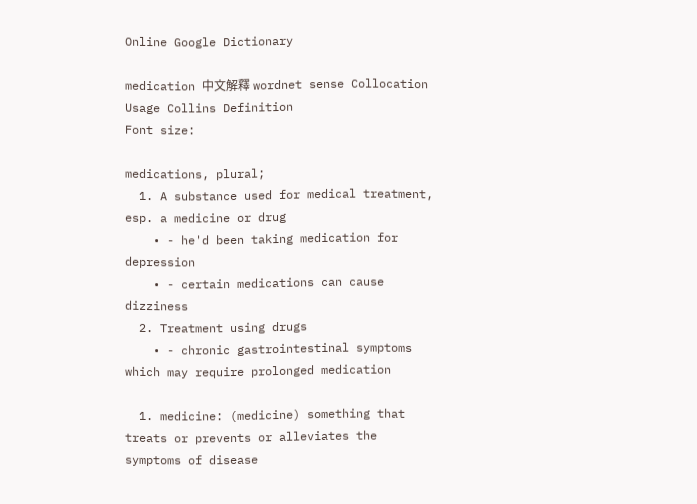Online Google Dictionary

medication 中文解釋 wordnet sense Collocation Usage Collins Definition
Font size:

medications, plural;
  1. A substance used for medical treatment, esp. a medicine or drug
    • - he'd been taking medication for depression
    • - certain medications can cause dizziness
  2. Treatment using drugs
    • - chronic gastrointestinal symptoms which may require prolonged medication

  1. medicine: (medicine) something that treats or prevents or alleviates the symptoms of disease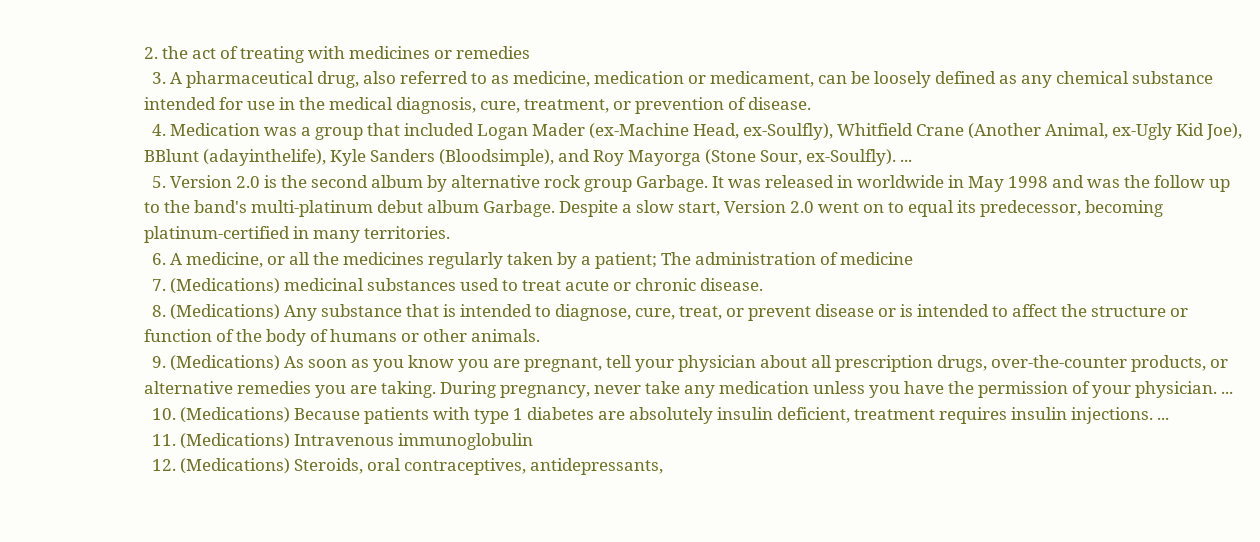2. the act of treating with medicines or remedies
  3. A pharmaceutical drug, also referred to as medicine, medication or medicament, can be loosely defined as any chemical substance intended for use in the medical diagnosis, cure, treatment, or prevention of disease.
  4. Medication was a group that included Logan Mader (ex-Machine Head, ex-Soulfly), Whitfield Crane (Another Animal, ex-Ugly Kid Joe), BBlunt (adayinthelife), Kyle Sanders (Bloodsimple), and Roy Mayorga (Stone Sour, ex-Soulfly). ...
  5. Version 2.0 is the second album by alternative rock group Garbage. It was released in worldwide in May 1998 and was the follow up to the band's multi-platinum debut album Garbage. Despite a slow start, Version 2.0 went on to equal its predecessor, becoming platinum-certified in many territories.
  6. A medicine, or all the medicines regularly taken by a patient; The administration of medicine
  7. (Medications) medicinal substances used to treat acute or chronic disease.
  8. (Medications) Any substance that is intended to diagnose, cure, treat, or prevent disease or is intended to affect the structure or function of the body of humans or other animals.
  9. (Medications) As soon as you know you are pregnant, tell your physician about all prescription drugs, over-the-counter products, or alternative remedies you are taking. During pregnancy, never take any medication unless you have the permission of your physician. ...
  10. (Medications) Because patients with type 1 diabetes are absolutely insulin deficient, treatment requires insulin injections. ...
  11. (Medications) Intravenous immunoglobulin
  12. (Medications) Steroids, oral contraceptives, antidepressants,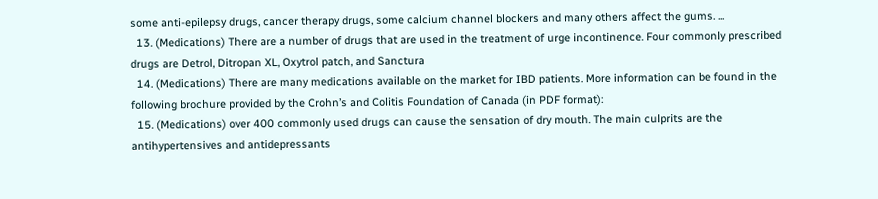some anti-epilepsy drugs, cancer therapy drugs, some calcium channel blockers and many others affect the gums. ...
  13. (Medications) There are a number of drugs that are used in the treatment of urge incontinence. Four commonly prescribed drugs are Detrol, Ditropan XL, Oxytrol patch, and Sanctura
  14. (Medications) There are many medications available on the market for IBD patients. More information can be found in the following brochure provided by the Crohn’s and Colitis Foundation of Canada (in PDF format):
  15. (Medications) over 400 commonly used drugs can cause the sensation of dry mouth. The main culprits are the antihypertensives and antidepressants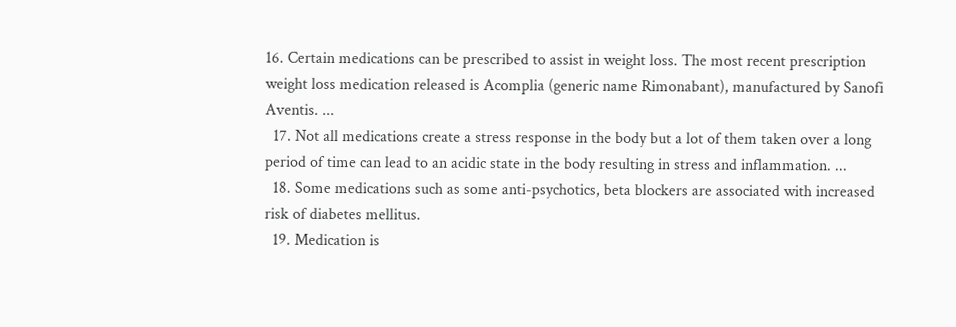16. Certain medications can be prescribed to assist in weight loss. The most recent prescription weight loss medication released is Acomplia (generic name Rimonabant), manufactured by Sanofi Aventis. ...
  17. Not all medications create a stress response in the body but a lot of them taken over a long period of time can lead to an acidic state in the body resulting in stress and inflammation. ...
  18. Some medications such as some anti-psychotics, beta blockers are associated with increased risk of diabetes mellitus.
  19. Medication is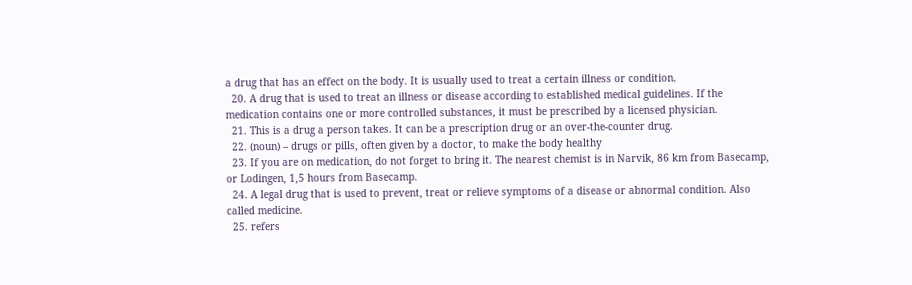a drug that has an effect on the body. It is usually used to treat a certain illness or condition.
  20. A drug that is used to treat an illness or disease according to established medical guidelines. If the medication contains one or more controlled substances, it must be prescribed by a licensed physician.
  21. This is a drug a person takes. It can be a prescription drug or an over-the-counter drug.
  22. (noun) – drugs or pills, often given by a doctor, to make the body healthy
  23. If you are on medication, do not forget to bring it. The nearest chemist is in Narvik, 86 km from Basecamp, or Lodingen, 1,5 hours from Basecamp.
  24. A legal drug that is used to prevent, treat or relieve symptoms of a disease or abnormal condition. Also called medicine.
  25. refers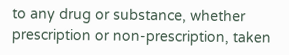to any drug or substance, whether prescription or non-prescription, taken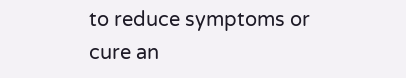to reduce symptoms or cure an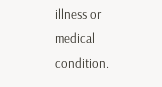illness or medical condition.